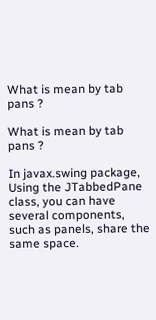What is mean by tab pans ?

What is mean by tab pans ?

In javax.swing package, Using the JTabbedPane class, you can have several components, such as panels, share the same space.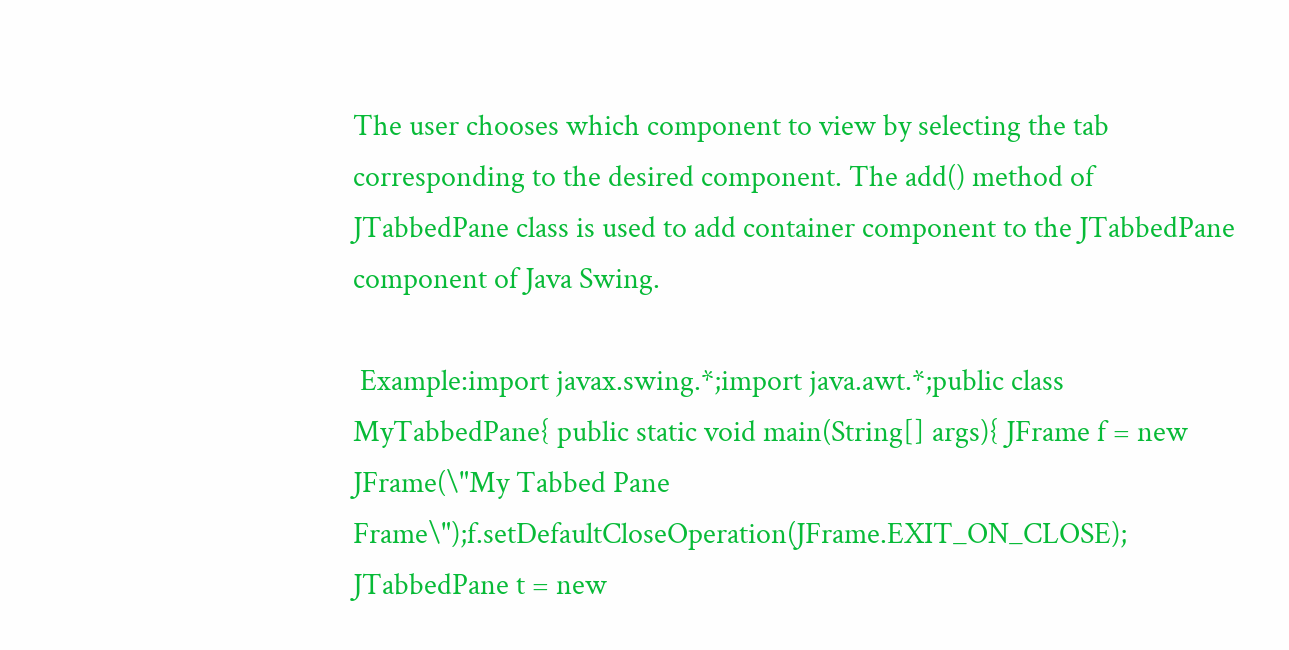The user chooses which component to view by selecting the tab corresponding to the desired component. The add() method of JTabbedPane class is used to add container component to the JTabbedPane component of Java Swing.

 Example:import javax.swing.*;import java.awt.*;public class MyTabbedPane{ public static void main(String[] args){ JFrame f = new JFrame(\"My Tabbed Pane Frame\");f.setDefaultCloseOperation(JFrame.EXIT_ON_CLOSE); JTabbedPane t = new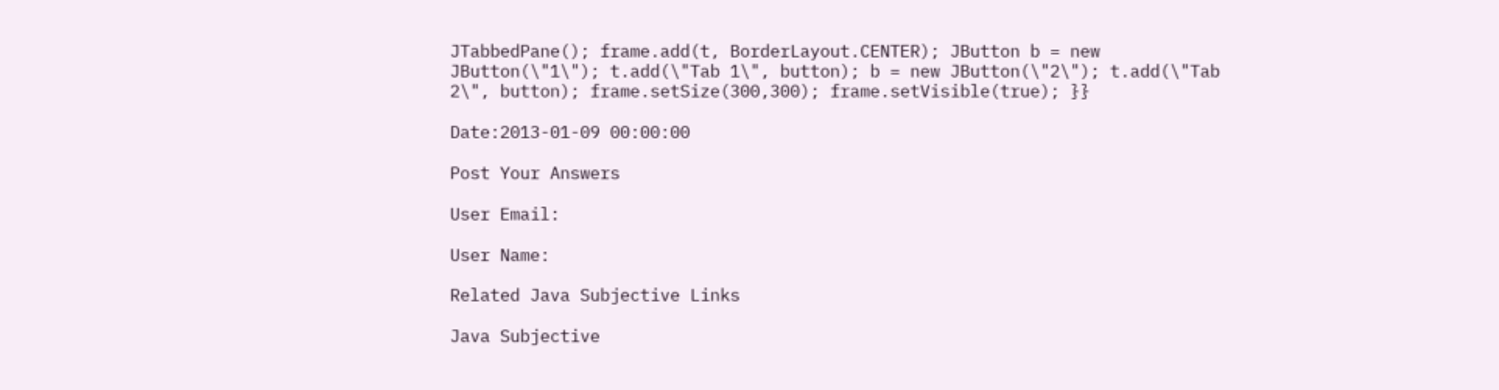JTabbedPane(); frame.add(t, BorderLayout.CENTER); JButton b = new JButton(\"1\"); t.add(\"Tab 1\", button); b = new JButton(\"2\"); t.add(\"Tab 2\", button); frame.setSize(300,300); frame.setVisible(true); }}

Date:2013-01-09 00:00:00

Post Your Answers

User Email:

User Name:

Related Java Subjective Links

Java Subjective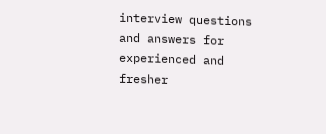interview questions and answers for experienced and fresher